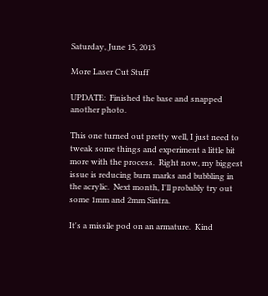Saturday, June 15, 2013

More Laser Cut Stuff

UPDATE:  Finished the base and snapped another photo.

This one turned out pretty well, I just need to tweak some things and experiment a little bit more with the process.  Right now, my biggest issue is reducing burn marks and bubbling in the acrylic.  Next month, I'll probably try out some 1mm and 2mm Sintra.

It's a missile pod on an armature.  Kind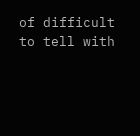of difficult to tell with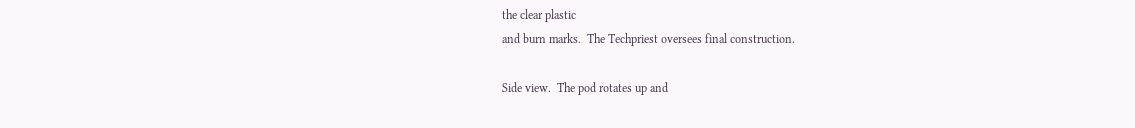the clear plastic
and burn marks.  The Techpriest oversees final construction.

Side view.  The pod rotates up and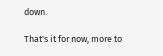down.

That's it for now, more to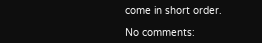come in short order.

No comments: